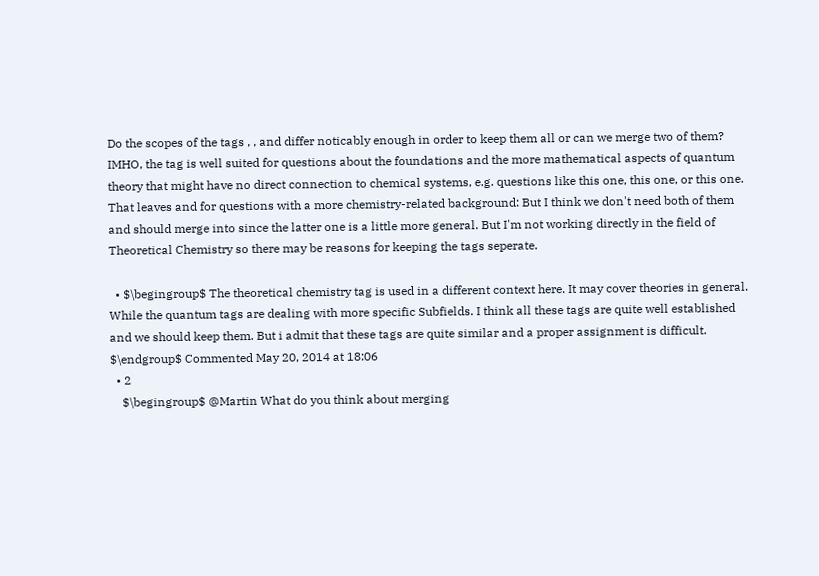Do the scopes of the tags , , and differ noticably enough in order to keep them all or can we merge two of them? IMHO, the tag is well suited for questions about the foundations and the more mathematical aspects of quantum theory that might have no direct connection to chemical systems, e.g. questions like this one, this one, or this one. That leaves and for questions with a more chemistry-related background: But I think we don't need both of them and should merge into since the latter one is a little more general. But I'm not working directly in the field of Theoretical Chemistry so there may be reasons for keeping the tags seperate.

  • $\begingroup$ The theoretical chemistry tag is used in a different context here. It may cover theories in general. While the quantum tags are dealing with more specific Subfields. I think all these tags are quite well established and we should keep them. But i admit that these tags are quite similar and a proper assignment is difficult. $\endgroup$ Commented May 20, 2014 at 18:06
  • 2
    $\begingroup$ @Martin What do you think about merging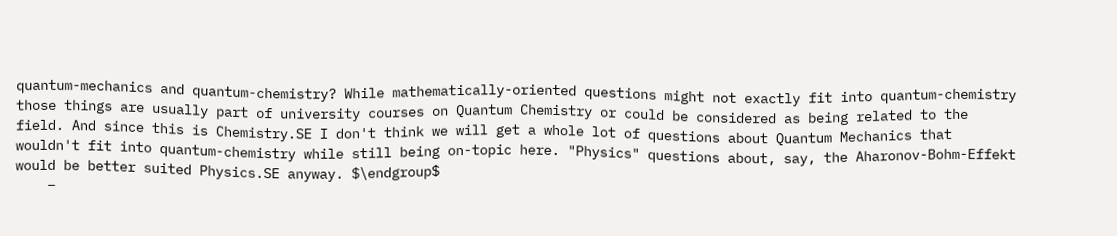quantum-mechanics and quantum-chemistry? While mathematically-oriented questions might not exactly fit into quantum-chemistry those things are usually part of university courses on Quantum Chemistry or could be considered as being related to the field. And since this is Chemistry.SE I don't think we will get a whole lot of questions about Quantum Mechanics that wouldn't fit into quantum-chemistry while still being on-topic here. "Physics" questions about, say, the Aharonov-Bohm-Effekt would be better suited Physics.SE anyway. $\endgroup$
    –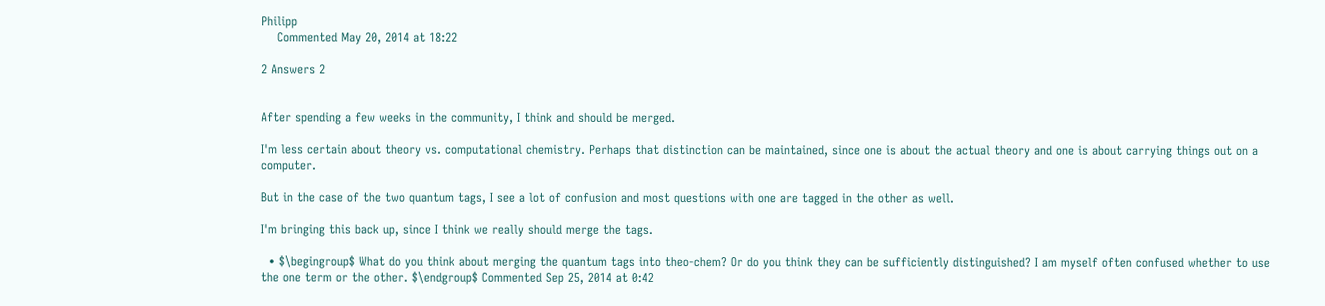Philipp
    Commented May 20, 2014 at 18:22

2 Answers 2


After spending a few weeks in the community, I think and should be merged.

I'm less certain about theory vs. computational chemistry. Perhaps that distinction can be maintained, since one is about the actual theory and one is about carrying things out on a computer.

But in the case of the two quantum tags, I see a lot of confusion and most questions with one are tagged in the other as well.

I'm bringing this back up, since I think we really should merge the tags.

  • $\begingroup$ What do you think about merging the quantum tags into theo-chem? Or do you think they can be sufficiently distinguished? I am myself often confused whether to use the one term or the other. $\endgroup$ Commented Sep 25, 2014 at 0:42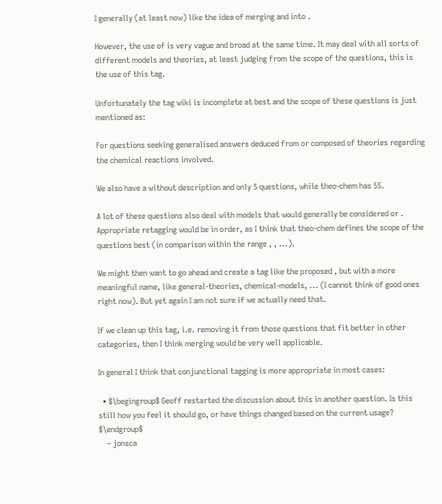I generally (at least now) like the idea of merging and into .

However, the use of is very vague and broad at the same time. It may deal with all sorts of different models and theories, at least judging from the scope of the questions, this is the use of this tag.

Unfortunately the tag wiki is incomplete at best and the scope of these questions is just mentioned as:

For questions seeking generalised answers deduced from or composed of theories regarding the chemical reactions involved.

We also have a without description and only 5 questions, while theo-chem has 55.

A lot of these questions also deal with models that would generally be considered or . Appropriate retagging would be in order, as I think that theo-chem defines the scope of the questions best (in comparison within the range , , ...).

We might then want to go ahead and create a tag like the proposed , but with a more meaningful name, like general-theories, chemical-models, ... (I cannot think of good ones right now). But yet again I am not sure if we actually need that.

If we clean up this tag, i.e. removing it from those questions that fit better in other categories, then I think merging would be very well applicable.

In general I think that conjunctional tagging is more appropriate in most cases:

  • $\begingroup$ Geoff restarted the discussion about this in another question. Is this still how you feel it should go, or have things changed based on the current usage? $\endgroup$
    – jonsca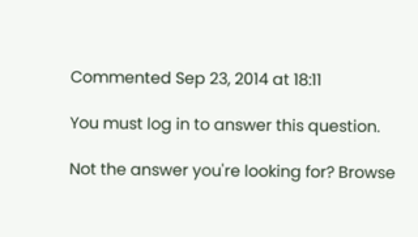Commented Sep 23, 2014 at 18:11

You must log in to answer this question.

Not the answer you're looking for? Browse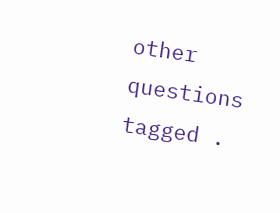other questions tagged .